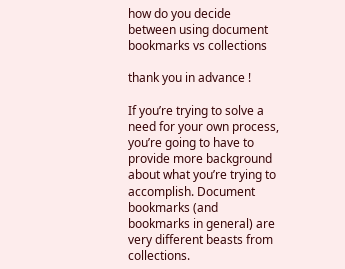how do you decide between using document bookmarks vs collections

thank you in advance !

If you’re trying to solve a need for your own process, you’re going to have to provide more background about what you’re trying to accomplish. Document bookmarks (and bookmarks in general) are very different beasts from collections.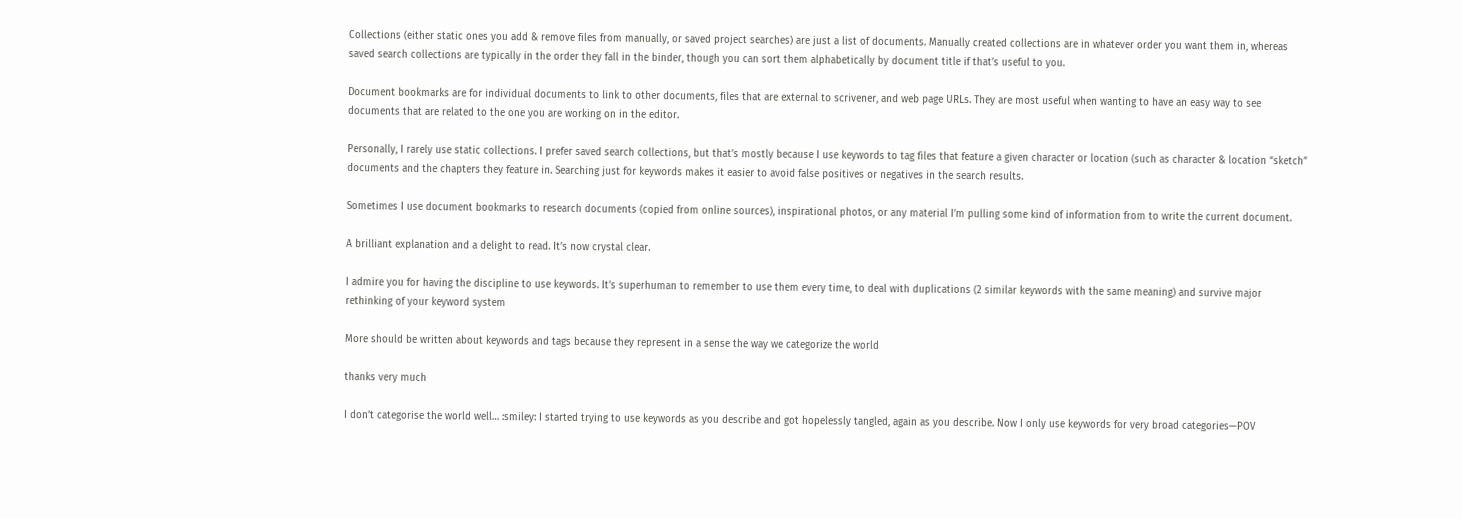Collections (either static ones you add & remove files from manually, or saved project searches) are just a list of documents. Manually created collections are in whatever order you want them in, whereas saved search collections are typically in the order they fall in the binder, though you can sort them alphabetically by document title if that’s useful to you.

Document bookmarks are for individual documents to link to other documents, files that are external to scrivener, and web page URLs. They are most useful when wanting to have an easy way to see documents that are related to the one you are working on in the editor.

Personally, I rarely use static collections. I prefer saved search collections, but that’s mostly because I use keywords to tag files that feature a given character or location (such as character & location “sketch” documents and the chapters they feature in. Searching just for keywords makes it easier to avoid false positives or negatives in the search results.

Sometimes I use document bookmarks to research documents (copied from online sources), inspirational photos, or any material I’m pulling some kind of information from to write the current document.

A brilliant explanation and a delight to read. It’s now crystal clear.

I admire you for having the discipline to use keywords. It’s superhuman to remember to use them every time, to deal with duplications (2 similar keywords with the same meaning) and survive major rethinking of your keyword system

More should be written about keywords and tags because they represent in a sense the way we categorize the world

thanks very much

I don’t categorise the world well… :smiley: I started trying to use keywords as you describe and got hopelessly tangled, again as you describe. Now I only use keywords for very broad categories—POV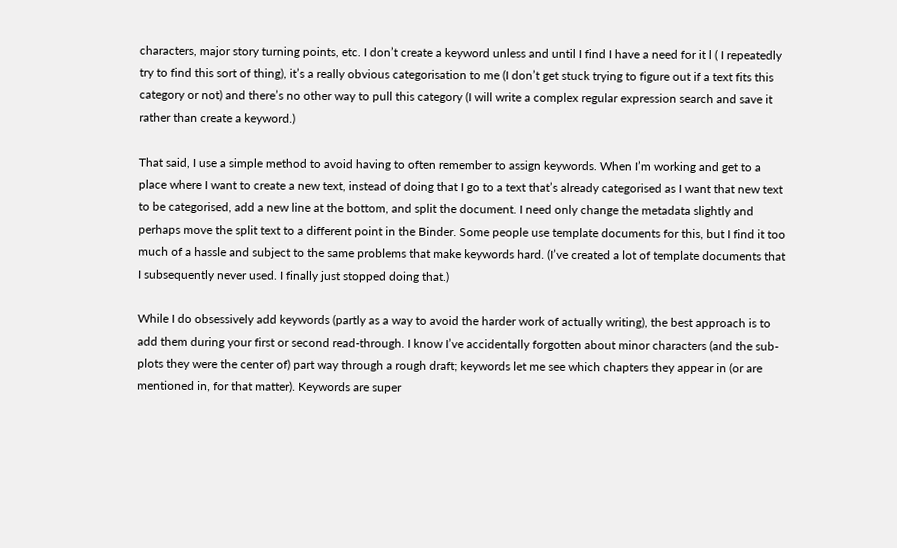characters, major story turning points, etc. I don’t create a keyword unless and until I find I have a need for it l ( I repeatedly try to find this sort of thing), it’s a really obvious categorisation to me (I don’t get stuck trying to figure out if a text fits this category or not) and there’s no other way to pull this category (I will write a complex regular expression search and save it rather than create a keyword.)

That said, I use a simple method to avoid having to often remember to assign keywords. When I’m working and get to a place where I want to create a new text, instead of doing that I go to a text that’s already categorised as I want that new text to be categorised, add a new line at the bottom, and split the document. I need only change the metadata slightly and perhaps move the split text to a different point in the Binder. Some people use template documents for this, but I find it too much of a hassle and subject to the same problems that make keywords hard. (I’ve created a lot of template documents that I subsequently never used. I finally just stopped doing that.)

While I do obsessively add keywords (partly as a way to avoid the harder work of actually writing), the best approach is to add them during your first or second read-through. I know I’ve accidentally forgotten about minor characters (and the sub-plots they were the center of) part way through a rough draft; keywords let me see which chapters they appear in (or are mentioned in, for that matter). Keywords are super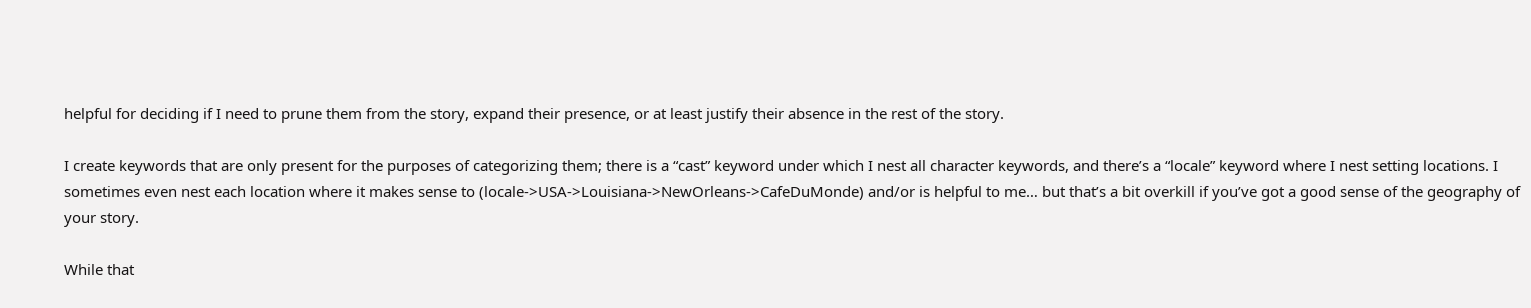helpful for deciding if I need to prune them from the story, expand their presence, or at least justify their absence in the rest of the story.

I create keywords that are only present for the purposes of categorizing them; there is a “cast” keyword under which I nest all character keywords, and there’s a “locale” keyword where I nest setting locations. I sometimes even nest each location where it makes sense to (locale->USA->Louisiana->NewOrleans->CafeDuMonde) and/or is helpful to me… but that’s a bit overkill if you’ve got a good sense of the geography of your story.

While that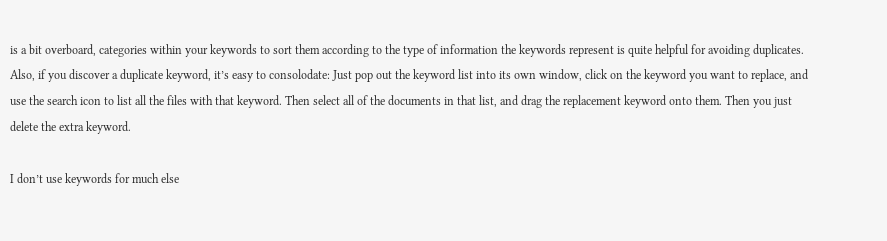is a bit overboard, categories within your keywords to sort them according to the type of information the keywords represent is quite helpful for avoiding duplicates. Also, if you discover a duplicate keyword, it’s easy to consolodate: Just pop out the keyword list into its own window, click on the keyword you want to replace, and use the search icon to list all the files with that keyword. Then select all of the documents in that list, and drag the replacement keyword onto them. Then you just delete the extra keyword.

I don’t use keywords for much else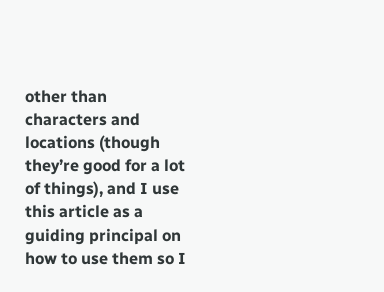other than characters and locations (though they’re good for a lot of things), and I use this article as a guiding principal on how to use them so I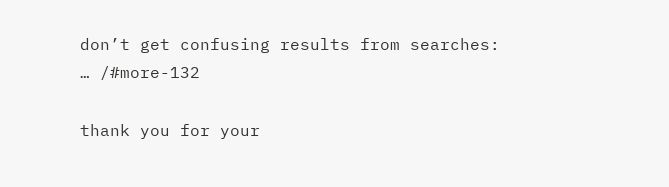don’t get confusing results from searches: … /#more-132

thank you for your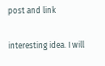post and link

interesting idea. I will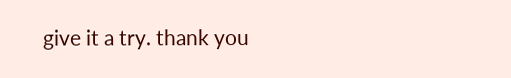give it a try. thank you